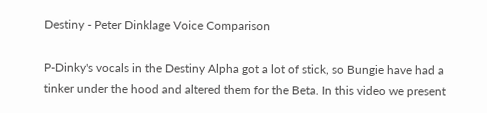Destiny - Peter Dinklage Voice Comparison

P-Dinky's vocals in the Destiny Alpha got a lot of stick, so Bungie have had a tinker under the hood and altered them for the Beta. In this video we present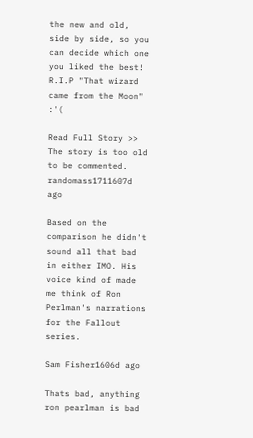the new and old, side by side, so you can decide which one you liked the best! R.I.P "That wizard came from the Moon" :'(

Read Full Story >>
The story is too old to be commented.
randomass1711607d ago

Based on the comparison he didn't sound all that bad in either IMO. His voice kind of made me think of Ron Perlman's narrations for the Fallout series.

Sam Fisher1606d ago

Thats bad, anything ron pearlman is bad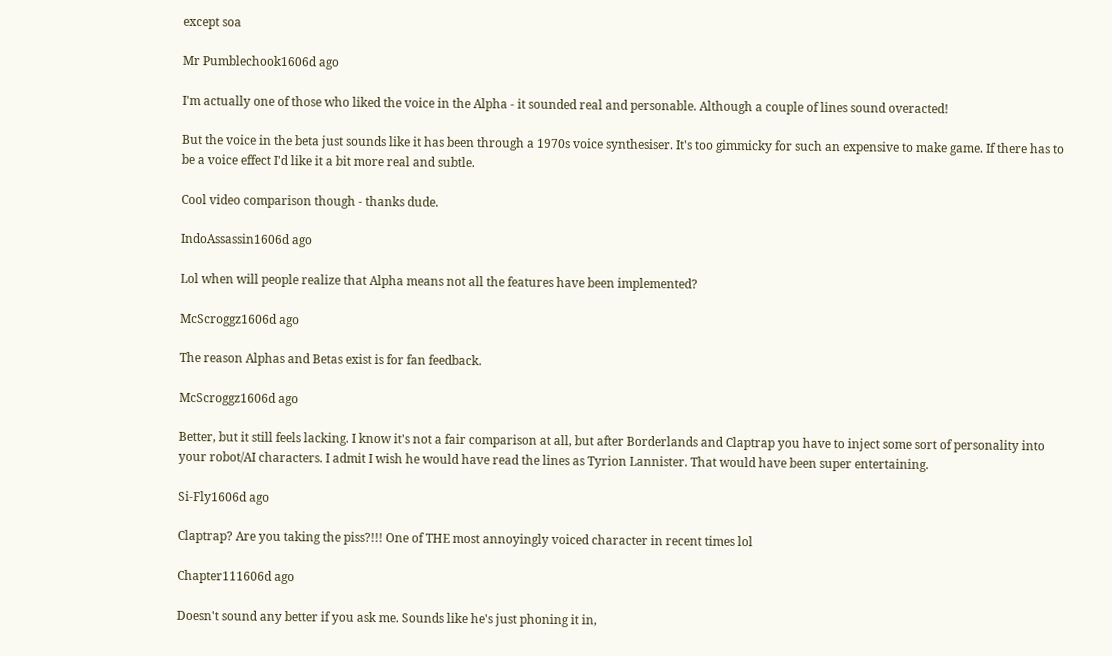except soa

Mr Pumblechook1606d ago

I'm actually one of those who liked the voice in the Alpha - it sounded real and personable. Although a couple of lines sound overacted!

But the voice in the beta just sounds like it has been through a 1970s voice synthesiser. It's too gimmicky for such an expensive to make game. If there has to be a voice effect I'd like it a bit more real and subtle.

Cool video comparison though - thanks dude.

IndoAssassin1606d ago

Lol when will people realize that Alpha means not all the features have been implemented?

McScroggz1606d ago

The reason Alphas and Betas exist is for fan feedback.

McScroggz1606d ago

Better, but it still feels lacking. I know it's not a fair comparison at all, but after Borderlands and Claptrap you have to inject some sort of personality into your robot/AI characters. I admit I wish he would have read the lines as Tyrion Lannister. That would have been super entertaining.

Si-Fly1606d ago

Claptrap? Are you taking the piss?!!! One of THE most annoyingly voiced character in recent times lol

Chapter111606d ago

Doesn't sound any better if you ask me. Sounds like he's just phoning it in,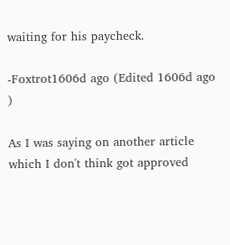waiting for his paycheck.

-Foxtrot1606d ago (Edited 1606d ago )

As I was saying on another article which I don't think got approved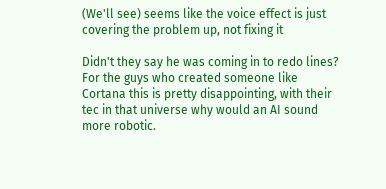(We'll see) seems like the voice effect is just covering the problem up, not fixing it

Didn't they say he was coming in to redo lines? For the guys who created someone like Cortana this is pretty disappointing, with their tec in that universe why would an AI sound more robotic.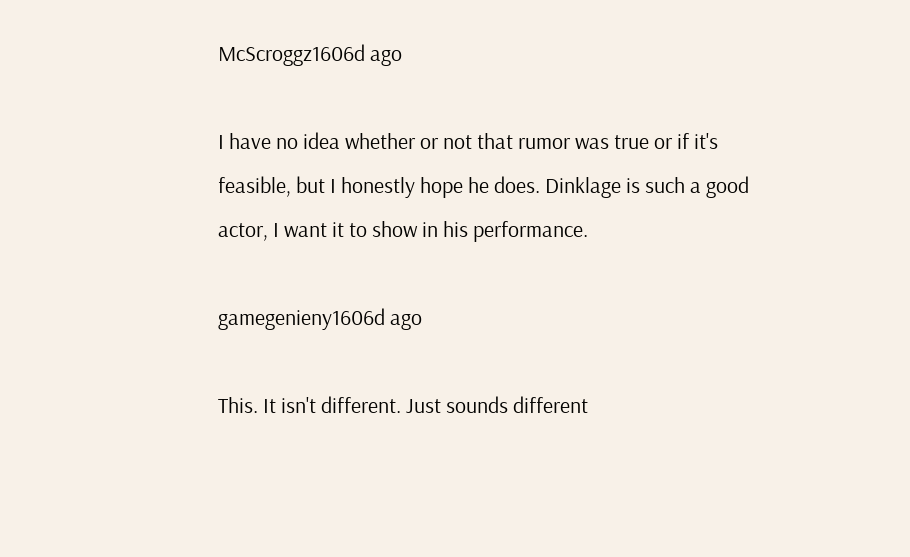McScroggz1606d ago

I have no idea whether or not that rumor was true or if it's feasible, but I honestly hope he does. Dinklage is such a good actor, I want it to show in his performance.

gamegenieny1606d ago

This. It isn't different. Just sounds different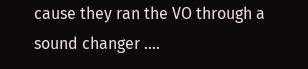cause they ran the VO through a sound changer ....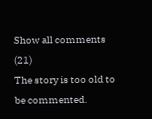Show all comments (21)
The story is too old to be commented.